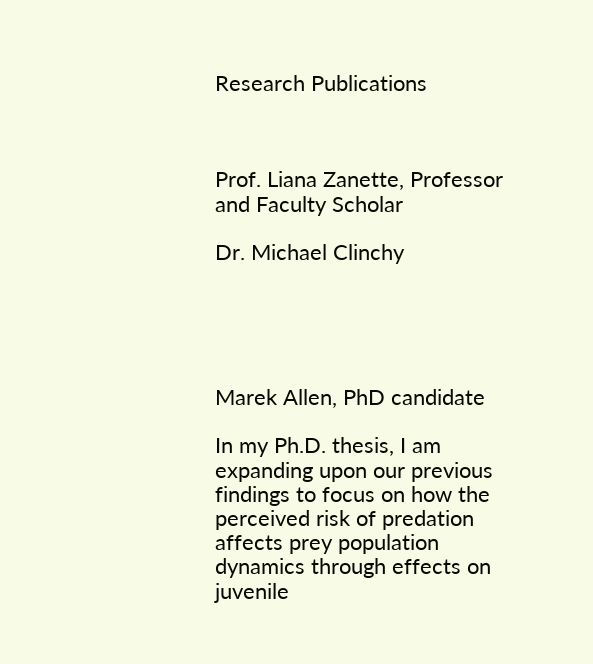Research Publications



Prof. Liana Zanette, Professor and Faculty Scholar

Dr. Michael Clinchy





Marek Allen, PhD candidate

In my Ph.D. thesis, I am expanding upon our previous findings to focus on how the perceived risk of predation affects prey population dynamics through effects on juvenile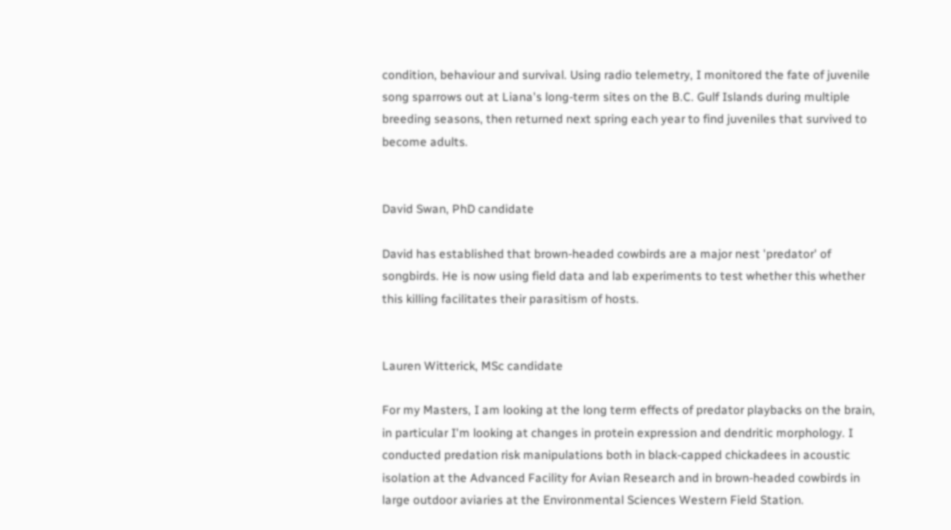condition, behaviour and survival. Using radio telemetry, I monitored the fate of juvenile song sparrows out at Liana's long-term sites on the B.C. Gulf Islands during multiple breeding seasons, then returned next spring each year to find juveniles that survived to become adults.


David Swan, PhD candidate

David has established that brown-headed cowbirds are a major nest 'predator' of songbirds. He is now using field data and lab experiments to test whether this whether this killing facilitates their parasitism of hosts.


Lauren Witterick, MSc candidate

For my Masters, I am looking at the long term effects of predator playbacks on the brain, in particular I'm looking at changes in protein expression and dendritic morphology. I conducted predation risk manipulations both in black-capped chickadees in acoustic isolation at the Advanced Facility for Avian Research and in brown-headed cowbirds in large outdoor aviaries at the Environmental Sciences Western Field Station.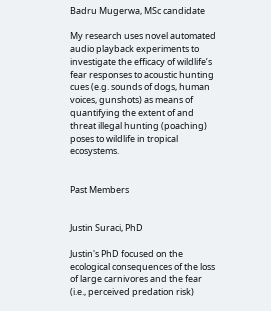Badru Mugerwa, MSc candidate

My research uses novel automated audio playback experiments to investigate the efficacy of wildlife’s fear responses to acoustic hunting cues (e.g. sounds of dogs, human voices, gunshots) as means of quantifying the extent of and threat illegal hunting (poaching) poses to wildlife in tropical ecosystems.


Past Members


Justin Suraci, PhD

Justin's PhD focused on the ecological consequences of the loss of large carnivores and the fear (i.e., perceived predation risk)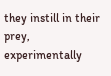they instill in their prey, experimentally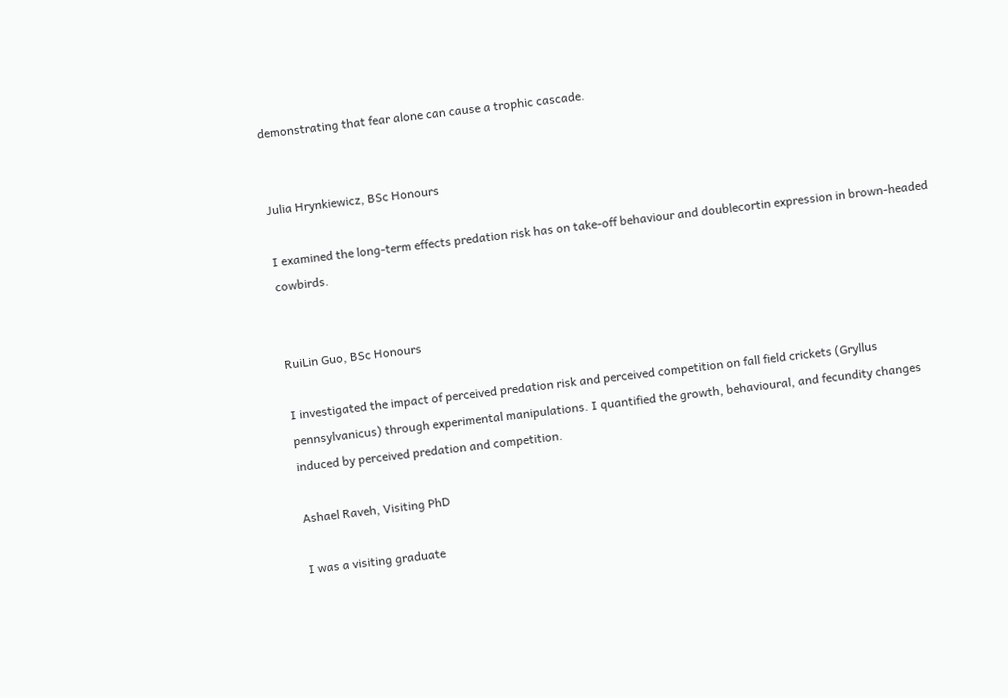demonstrating that fear alone can cause a trophic cascade.


Julia Hrynkiewicz, BSc Honours

I examined the long-term effects predation risk has on take-off behaviour and doublecortin expression in brown-headed cowbirds.


RuiLin Guo, BSc Honours

I investigated the impact of perceived predation risk and perceived competition on fall field crickets (Gryllus pennsylvanicus) through experimental manipulations. I quantified the growth, behavioural, and fecundity changes induced by perceived predation and competition.

Ashael Raveh, Visiting PhD

I was a visiting graduate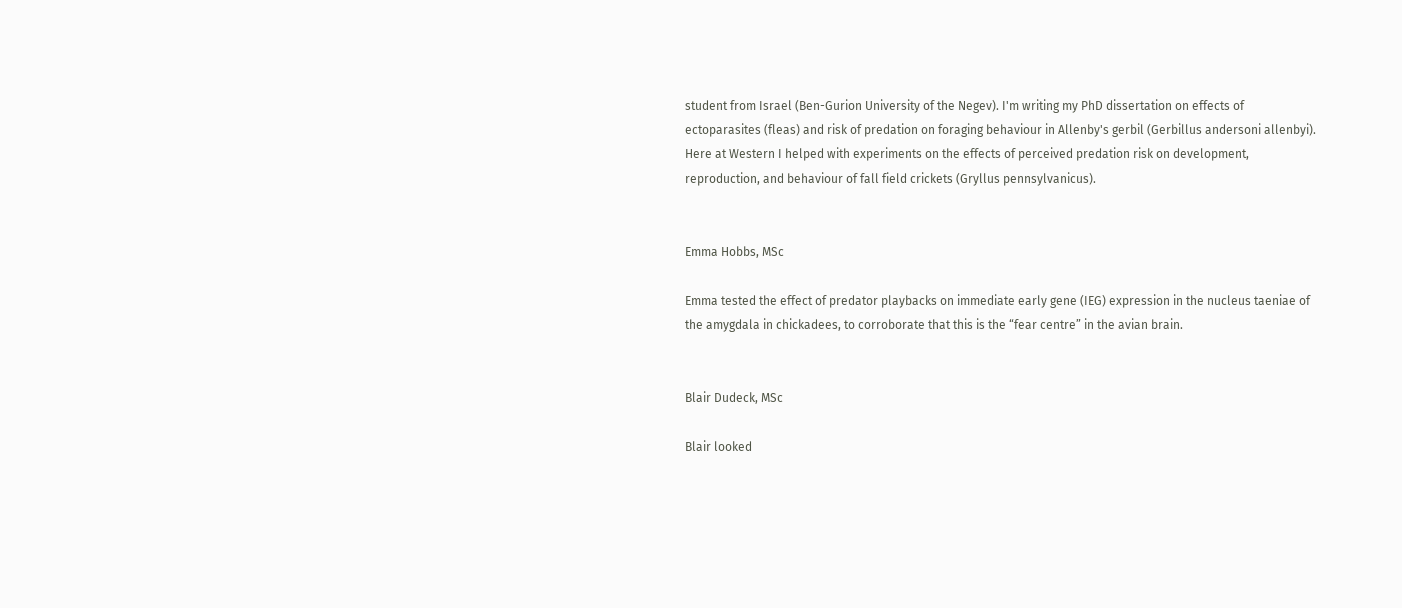student from Israel (Ben-Gurion University of the Negev). I'm writing my PhD dissertation on effects of ectoparasites (fleas) and risk of predation on foraging behaviour in Allenby's gerbil (Gerbillus andersoni allenbyi). Here at Western I helped with experiments on the effects of perceived predation risk on development, reproduction, and behaviour of fall field crickets (Gryllus pennsylvanicus).


Emma Hobbs, MSc

Emma tested the effect of predator playbacks on immediate early gene (IEG) expression in the nucleus taeniae of the amygdala in chickadees, to corroborate that this is the “fear centre” in the avian brain.


Blair Dudeck, MSc

Blair looked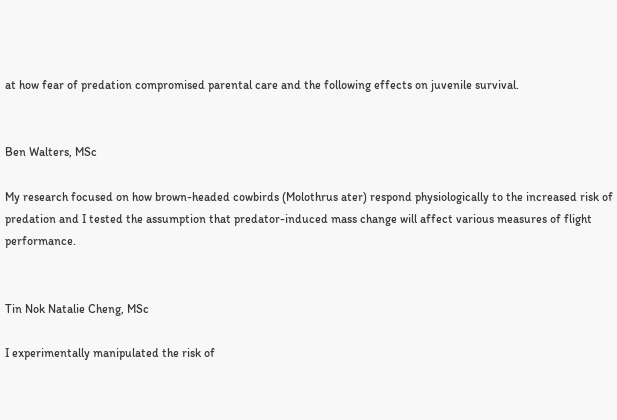at how fear of predation compromised parental care and the following effects on juvenile survival.


Ben Walters, MSc

My research focused on how brown-headed cowbirds (Molothrus ater) respond physiologically to the increased risk of predation and I tested the assumption that predator-induced mass change will affect various measures of flight performance.


Tin Nok Natalie Cheng, MSc

I experimentally manipulated the risk of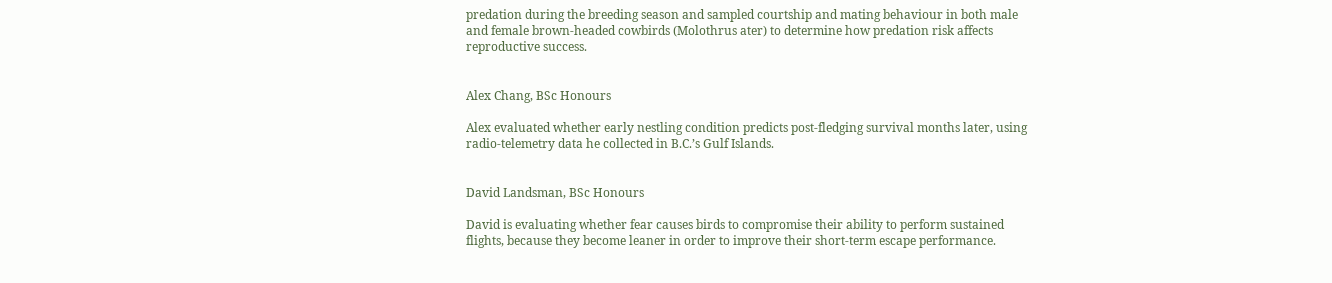predation during the breeding season and sampled courtship and mating behaviour in both male and female brown-headed cowbirds (Molothrus ater) to determine how predation risk affects reproductive success.


Alex Chang, BSc Honours

Alex evaluated whether early nestling condition predicts post-fledging survival months later, using radio-telemetry data he collected in B.C.’s Gulf Islands.


David Landsman, BSc Honours

David is evaluating whether fear causes birds to compromise their ability to perform sustained flights, because they become leaner in order to improve their short-term escape performance.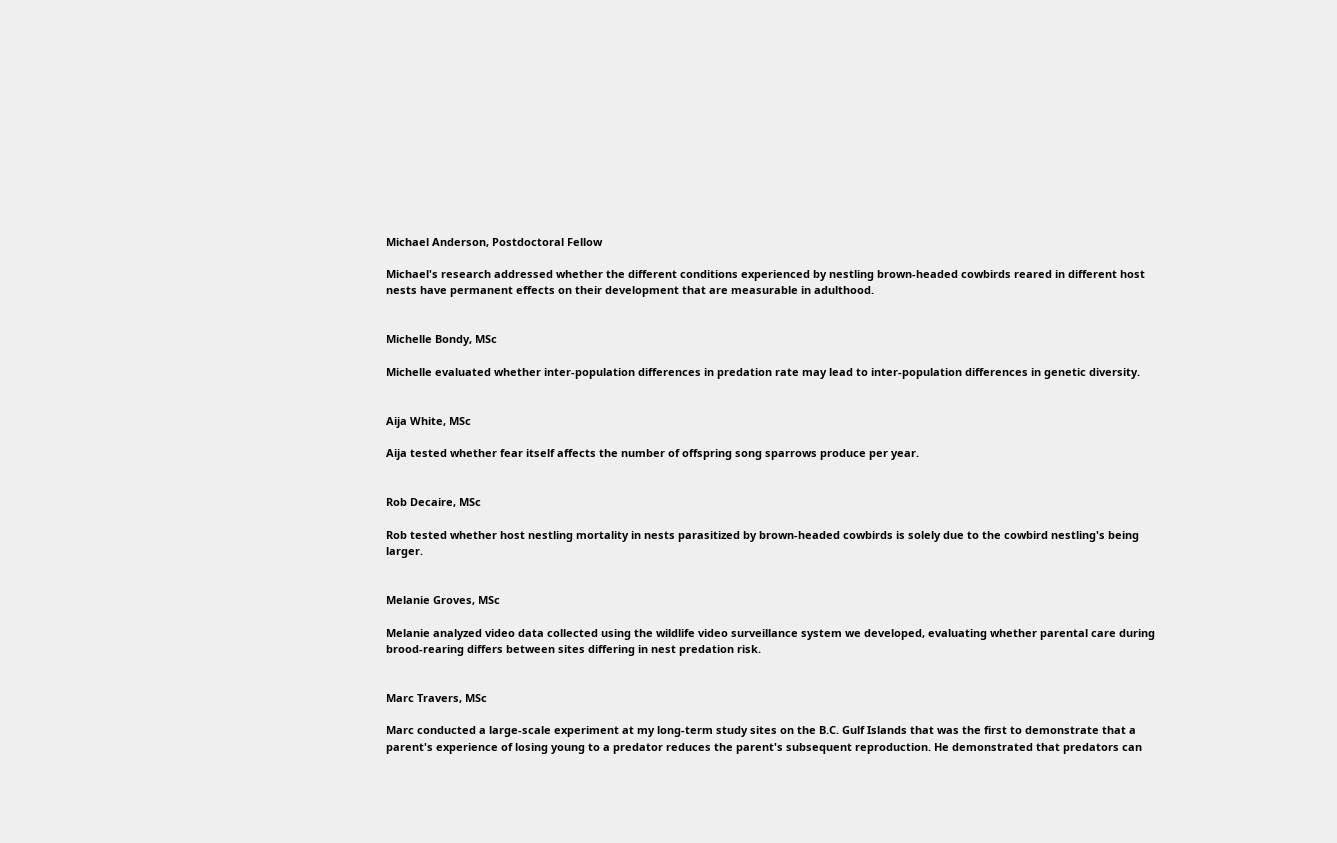Michael Anderson, Postdoctoral Fellow

Michael's research addressed whether the different conditions experienced by nestling brown-headed cowbirds reared in different host nests have permanent effects on their development that are measurable in adulthood.


Michelle Bondy, MSc

Michelle evaluated whether inter-population differences in predation rate may lead to inter-population differences in genetic diversity.


Aija White, MSc

Aija tested whether fear itself affects the number of offspring song sparrows produce per year.


Rob Decaire, MSc

Rob tested whether host nestling mortality in nests parasitized by brown-headed cowbirds is solely due to the cowbird nestling's being larger.


Melanie Groves, MSc

Melanie analyzed video data collected using the wildlife video surveillance system we developed, evaluating whether parental care during brood-rearing differs between sites differing in nest predation risk.


Marc Travers, MSc

Marc conducted a large-scale experiment at my long-term study sites on the B.C. Gulf Islands that was the first to demonstrate that a parent's experience of losing young to a predator reduces the parent's subsequent reproduction. He demonstrated that predators can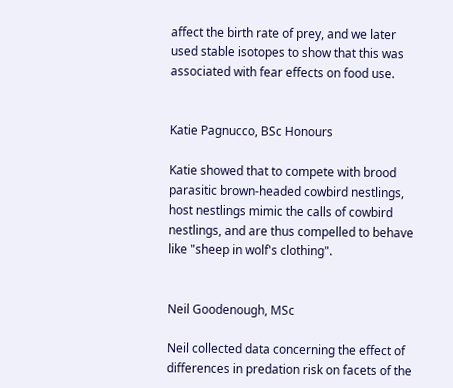affect the birth rate of prey, and we later used stable isotopes to show that this was associated with fear effects on food use.


Katie Pagnucco, BSc Honours

Katie showed that to compete with brood parasitic brown-headed cowbird nestlings, host nestlings mimic the calls of cowbird nestlings, and are thus compelled to behave like "sheep in wolf's clothing".


Neil Goodenough, MSc

Neil collected data concerning the effect of differences in predation risk on facets of the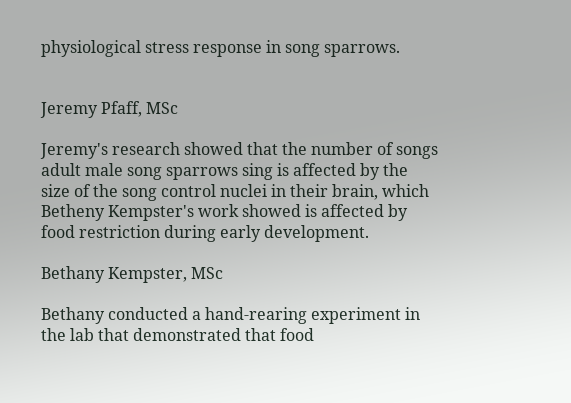physiological stress response in song sparrows.


Jeremy Pfaff, MSc

Jeremy's research showed that the number of songs adult male song sparrows sing is affected by the size of the song control nuclei in their brain, which Betheny Kempster's work showed is affected by food restriction during early development.

Bethany Kempster, MSc

Bethany conducted a hand-rearing experiment in the lab that demonstrated that food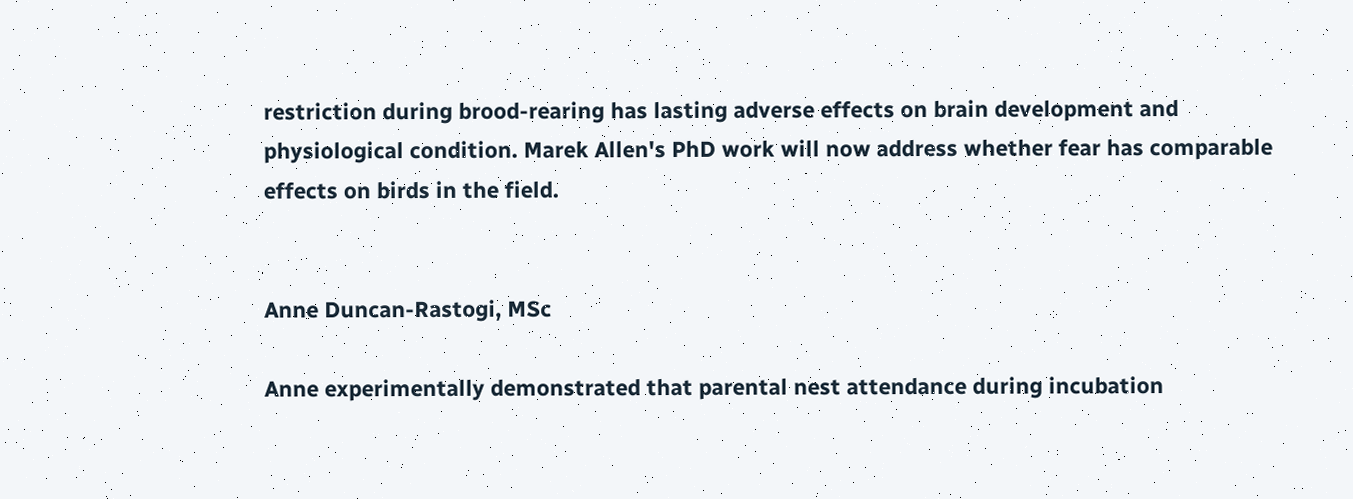restriction during brood-rearing has lasting adverse effects on brain development and physiological condition. Marek Allen's PhD work will now address whether fear has comparable effects on birds in the field.


Anne Duncan-Rastogi, MSc

Anne experimentally demonstrated that parental nest attendance during incubation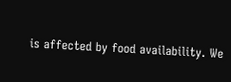is affected by food availability. We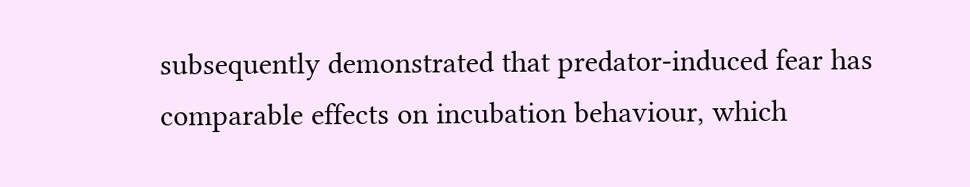subsequently demonstrated that predator-induced fear has comparable effects on incubation behaviour, which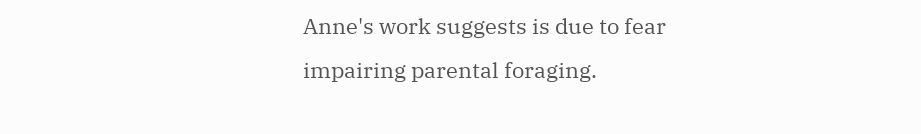Anne's work suggests is due to fear impairing parental foraging.